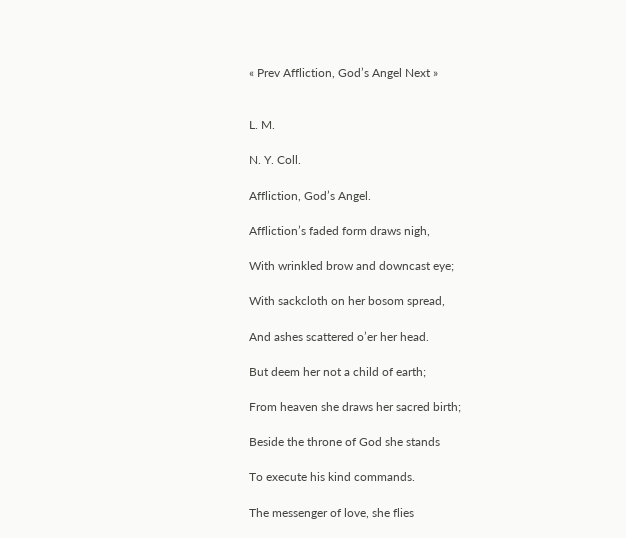« Prev Affliction, God’s Angel Next »


L. M.

N. Y. Coll.

Affliction, God’s Angel.

Affliction’s faded form draws nigh,

With wrinkled brow and downcast eye;

With sackcloth on her bosom spread,

And ashes scattered o’er her head.

But deem her not a child of earth;

From heaven she draws her sacred birth;

Beside the throne of God she stands

To execute his kind commands.

The messenger of love, she flies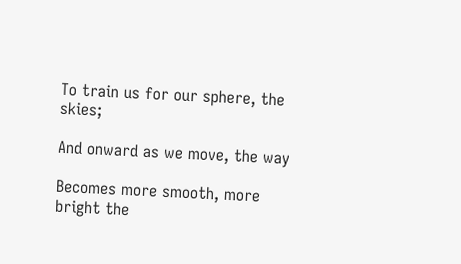To train us for our sphere, the skies;

And onward as we move, the way

Becomes more smooth, more bright the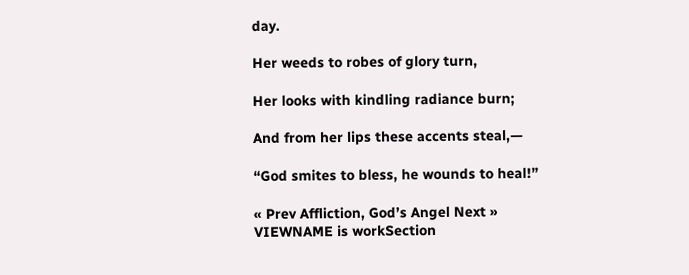day.

Her weeds to robes of glory turn,

Her looks with kindling radiance burn;

And from her lips these accents steal,—

“God smites to bless, he wounds to heal!”

« Prev Affliction, God’s Angel Next »
VIEWNAME is workSection